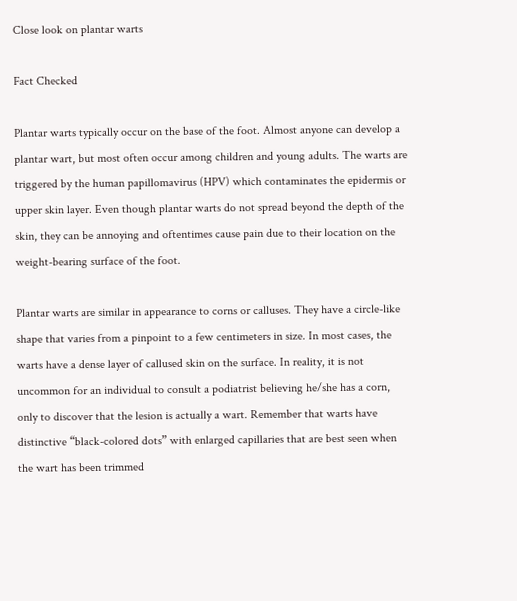Close look on plantar warts

Fact Checked

Plantar warts typically occur on the base of the foot. Almost anyone can develop a plantar wart, but most often occur among children and young adults. The warts are triggered by the human papillomavirus (HPV) which contaminates the epidermis or upper skin layer. Even though plantar warts do not spread beyond the depth of the skin, they can be annoying and oftentimes cause pain due to their location on the weight-bearing surface of the foot.

Plantar warts are similar in appearance to corns or calluses. They have a circle-like shape that varies from a pinpoint to a few centimeters in size. In most cases, the warts have a dense layer of callused skin on the surface. In reality, it is not uncommon for an individual to consult a podiatrist believing he/she has a corn, only to discover that the lesion is actually a wart. Remember that warts have distinctive “black-colored dots” with enlarged capillaries that are best seen when the wart has been trimmed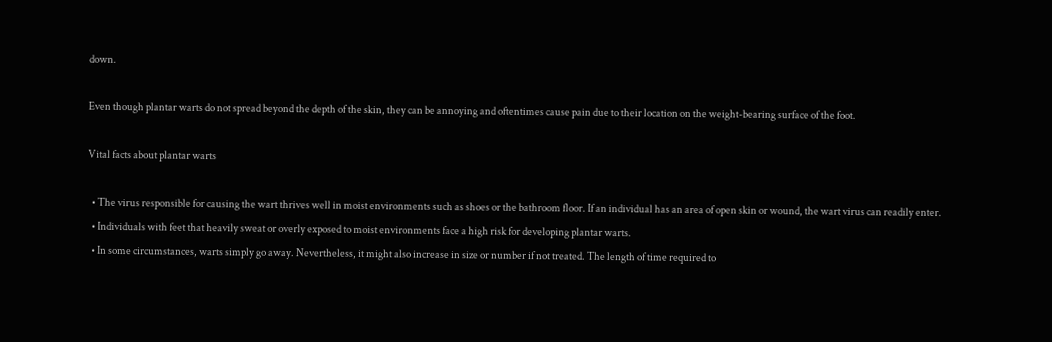down.

Even though plantar warts do not spread beyond the depth of the skin, they can be annoying and oftentimes cause pain due to their location on the weight-bearing surface of the foot.

Vital facts about plantar warts

  • The virus responsible for causing the wart thrives well in moist environments such as shoes or the bathroom floor. If an individual has an area of open skin or wound, the wart virus can readily enter.
  • Individuals with feet that heavily sweat or overly exposed to moist environments face a high risk for developing plantar warts.
  • In some circumstances, warts simply go away. Nevertheless, it might also increase in size or number if not treated. The length of time required to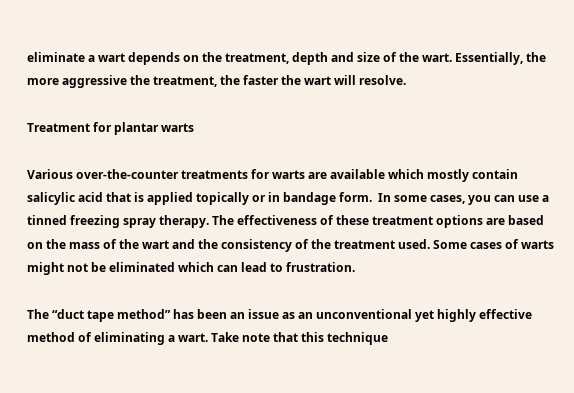eliminate a wart depends on the treatment, depth and size of the wart. Essentially, the more aggressive the treatment, the faster the wart will resolve.

Treatment for plantar warts

Various over-the-counter treatments for warts are available which mostly contain salicylic acid that is applied topically or in bandage form.  In some cases, you can use a tinned freezing spray therapy. The effectiveness of these treatment options are based on the mass of the wart and the consistency of the treatment used. Some cases of warts might not be eliminated which can lead to frustration.

The “duct tape method” has been an issue as an unconventional yet highly effective method of eliminating a wart. Take note that this technique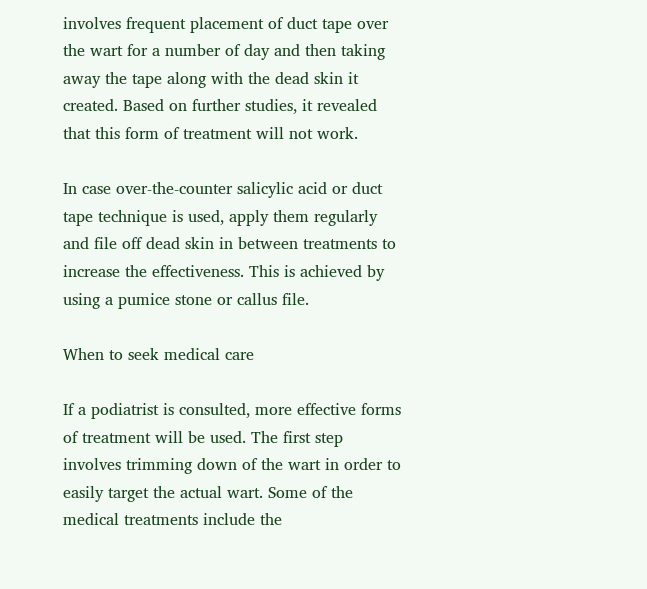involves frequent placement of duct tape over the wart for a number of day and then taking away the tape along with the dead skin it created. Based on further studies, it revealed that this form of treatment will not work.

In case over-the-counter salicylic acid or duct tape technique is used, apply them regularly and file off dead skin in between treatments to increase the effectiveness. This is achieved by using a pumice stone or callus file.

When to seek medical care

If a podiatrist is consulted, more effective forms of treatment will be used. The first step involves trimming down of the wart in order to easily target the actual wart. Some of the medical treatments include the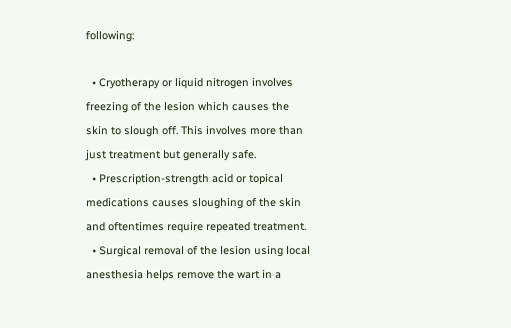following:

  • Cryotherapy or liquid nitrogen involves freezing of the lesion which causes the skin to slough off. This involves more than just treatment but generally safe.
  • Prescription-strength acid or topical medications causes sloughing of the skin and oftentimes require repeated treatment.
  • Surgical removal of the lesion using local anesthesia helps remove the wart in a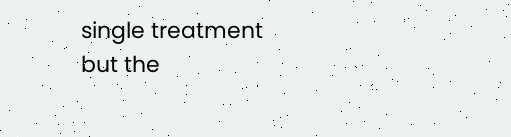single treatment but the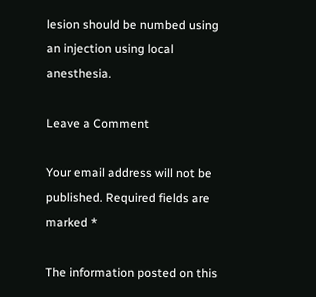lesion should be numbed using an injection using local anesthesia.

Leave a Comment

Your email address will not be published. Required fields are marked *

The information posted on this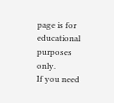page is for educational purposes only.
If you need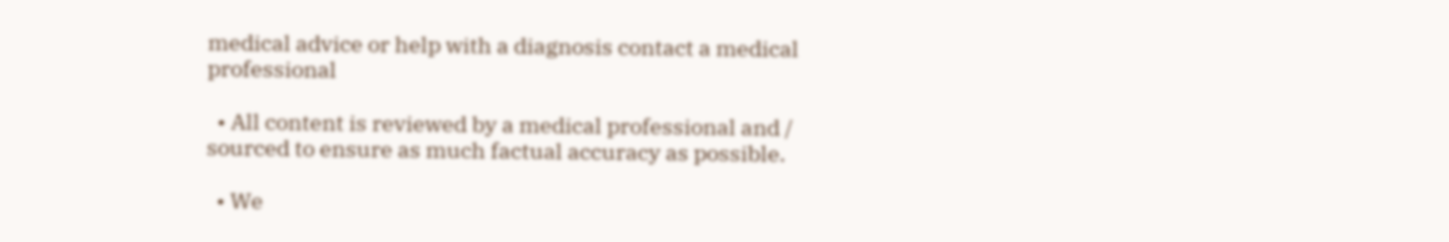medical advice or help with a diagnosis contact a medical professional

  • All content is reviewed by a medical professional and / sourced to ensure as much factual accuracy as possible.

  • We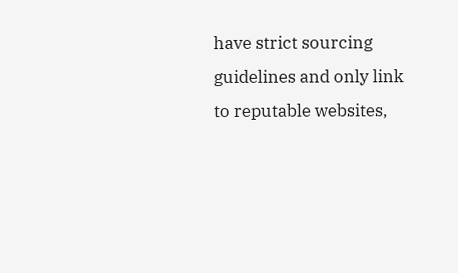have strict sourcing guidelines and only link to reputable websites,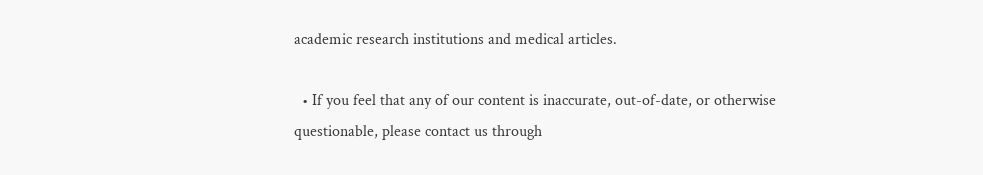academic research institutions and medical articles.

  • If you feel that any of our content is inaccurate, out-of-date, or otherwise questionable, please contact us through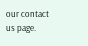our contact us page.